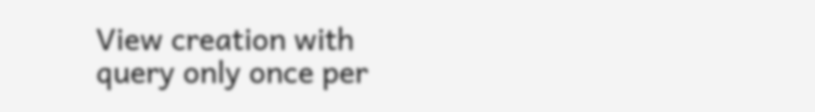View creation with query only once per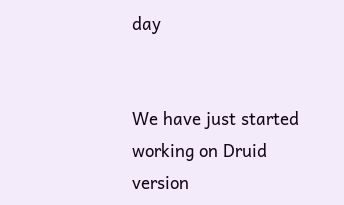day


We have just started working on Druid version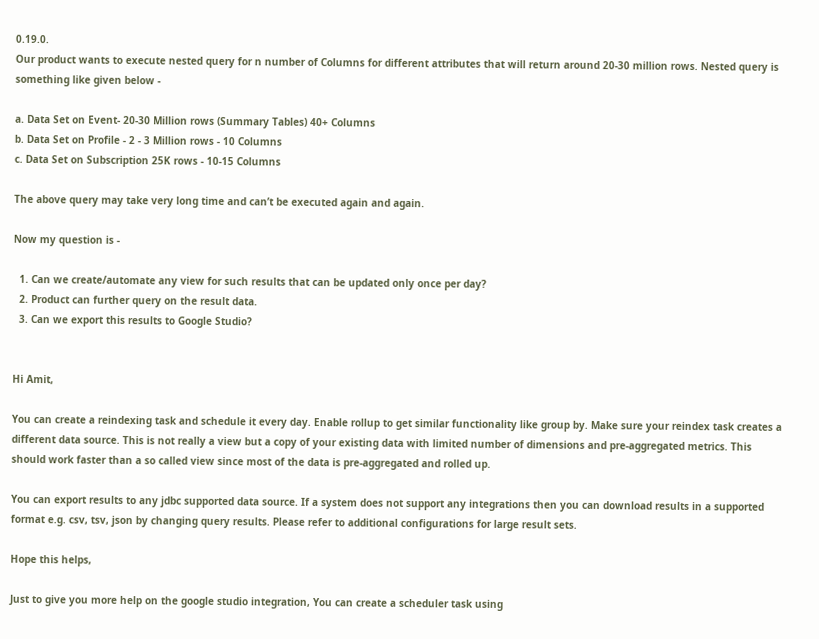0.19.0.
Our product wants to execute nested query for n number of Columns for different attributes that will return around 20-30 million rows. Nested query is something like given below -

a. Data Set on Event- 20-30 Million rows (Summary Tables) 40+ Columns
b. Data Set on Profile - 2 - 3 Million rows - 10 Columns
c. Data Set on Subscription 25K rows - 10-15 Columns

The above query may take very long time and can’t be executed again and again.

Now my question is -

  1. Can we create/automate any view for such results that can be updated only once per day?
  2. Product can further query on the result data.
  3. Can we export this results to Google Studio?


Hi Amit,

You can create a reindexing task and schedule it every day. Enable rollup to get similar functionality like group by. Make sure your reindex task creates a different data source. This is not really a view but a copy of your existing data with limited number of dimensions and pre-aggregated metrics. This should work faster than a so called view since most of the data is pre-aggregated and rolled up.

You can export results to any jdbc supported data source. If a system does not support any integrations then you can download results in a supported format e.g. csv, tsv, json by changing query results. Please refer to additional configurations for large result sets.

Hope this helps,

Just to give you more help on the google studio integration, You can create a scheduler task using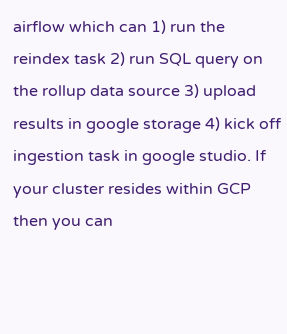airflow which can 1) run the reindex task 2) run SQL query on the rollup data source 3) upload results in google storage 4) kick off ingestion task in google studio. If your cluster resides within GCP then you can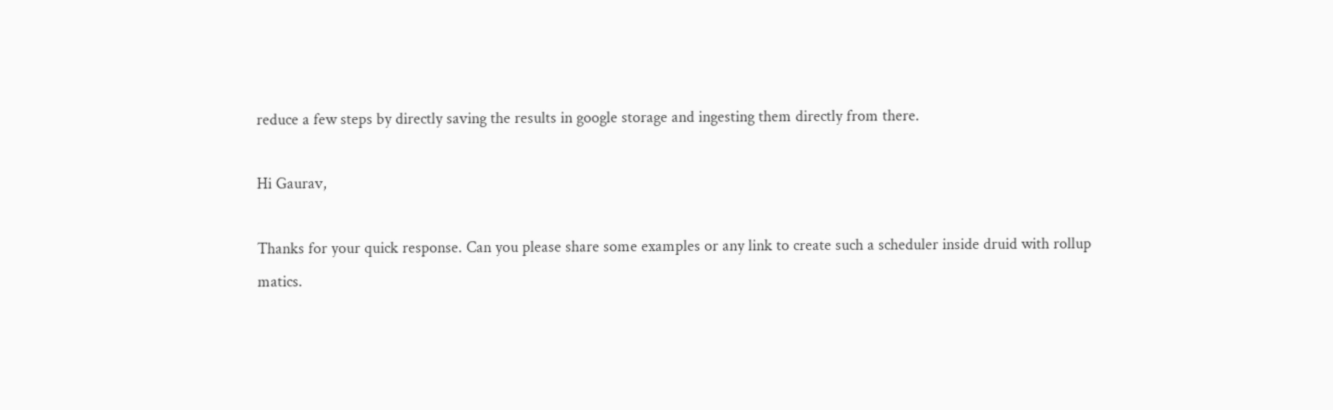reduce a few steps by directly saving the results in google storage and ingesting them directly from there.

Hi Gaurav,

Thanks for your quick response. Can you please share some examples or any link to create such a scheduler inside druid with rollup matics.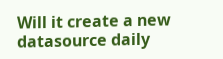Will it create a new datasource daily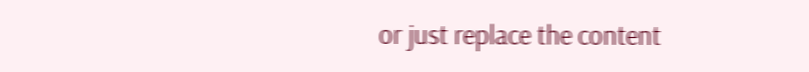or just replace the content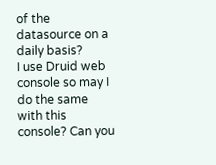of the datasource on a daily basis?
I use Druid web console so may I do the same with this console? Can you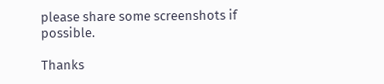please share some screenshots if possible.

Thanks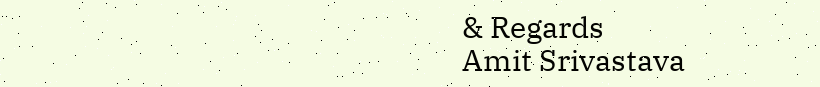& Regards
Amit Srivastava